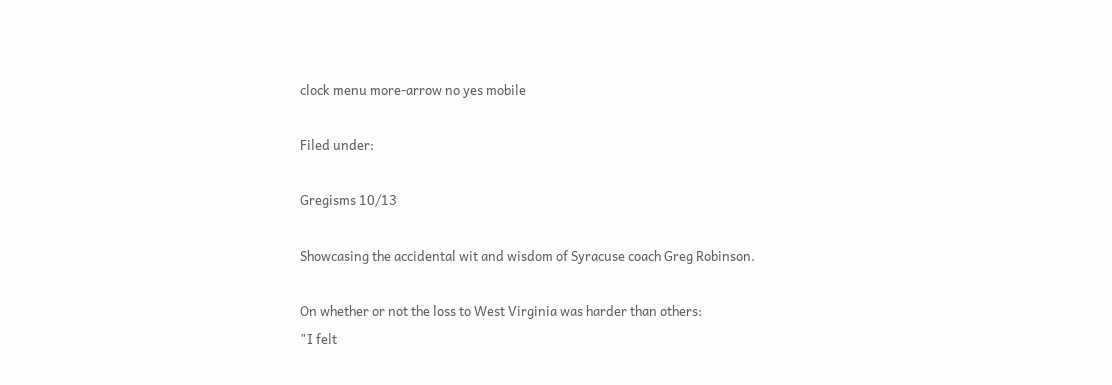clock menu more-arrow no yes mobile

Filed under:

Gregisms 10/13

Showcasing the accidental wit and wisdom of Syracuse coach Greg Robinson.

On whether or not the loss to West Virginia was harder than others:
"I felt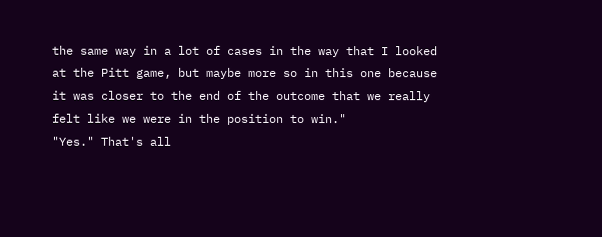the same way in a lot of cases in the way that I looked at the Pitt game, but maybe more so in this one because it was closer to the end of the outcome that we really felt like we were in the position to win."
"Yes." That's all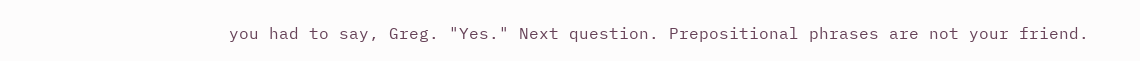you had to say, Greg. "Yes." Next question. Prepositional phrases are not your friend.